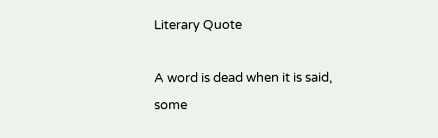Literary Quote

A word is dead when it is said, some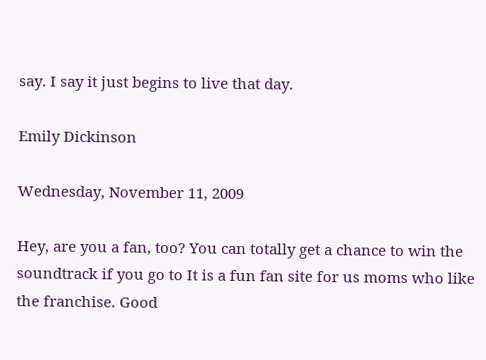say. I say it just begins to live that day.

Emily Dickinson

Wednesday, November 11, 2009

Hey, are you a fan, too? You can totally get a chance to win the soundtrack if you go to It is a fun fan site for us moms who like the franchise. Good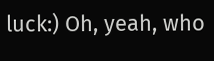luck:) Oh, yeah, who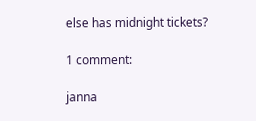else has midnight tickets?

1 comment:

janna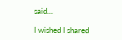said...

I wished I shared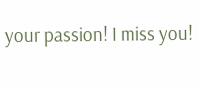your passion! I miss you!